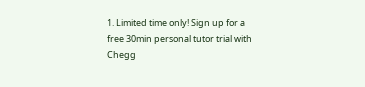1. Limited time only! Sign up for a free 30min personal tutor trial with Chegg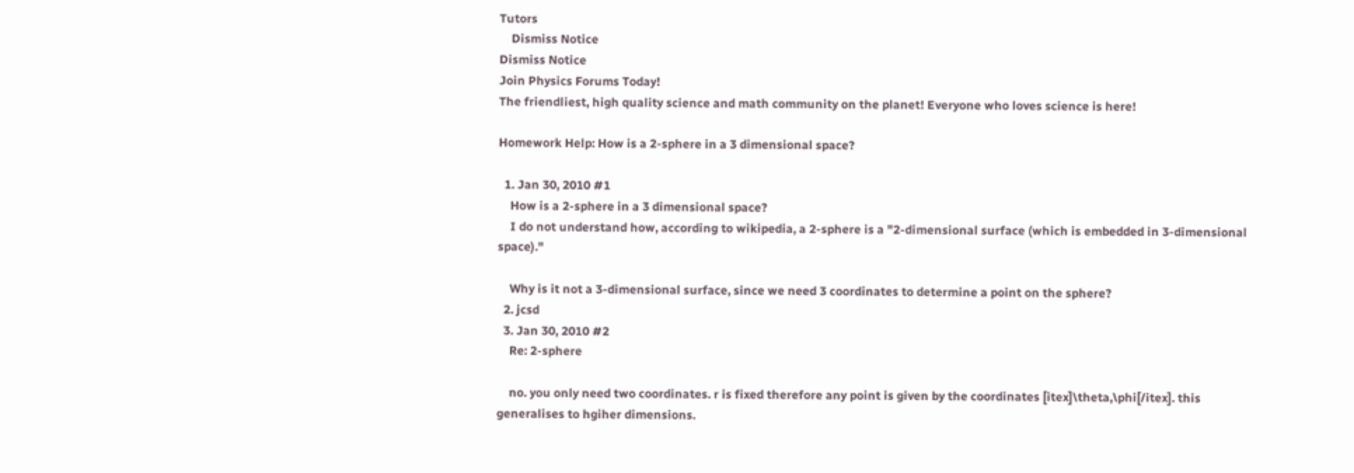Tutors
    Dismiss Notice
Dismiss Notice
Join Physics Forums Today!
The friendliest, high quality science and math community on the planet! Everyone who loves science is here!

Homework Help: How is a 2-sphere in a 3 dimensional space?

  1. Jan 30, 2010 #1
    How is a 2-sphere in a 3 dimensional space?
    I do not understand how, according to wikipedia, a 2-sphere is a "2-dimensional surface (which is embedded in 3-dimensional space)."

    Why is it not a 3-dimensional surface, since we need 3 coordinates to determine a point on the sphere?
  2. jcsd
  3. Jan 30, 2010 #2
    Re: 2-sphere

    no. you only need two coordinates. r is fixed therefore any point is given by the coordinates [itex]\theta,\phi[/itex]. this generalises to hgiher dimensions.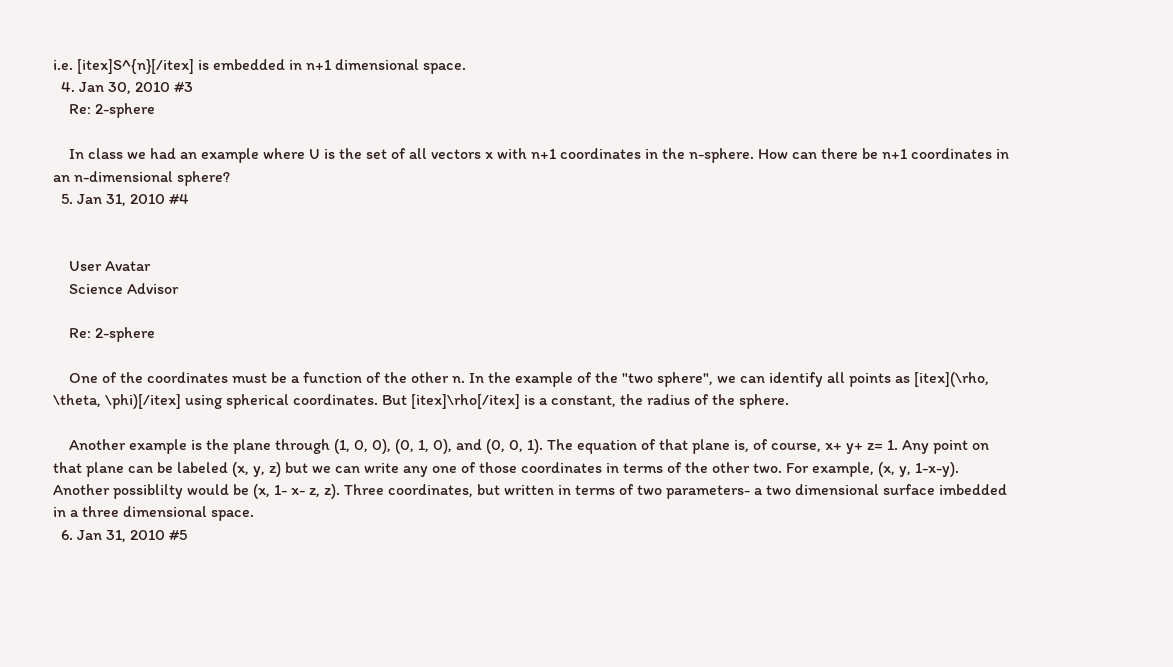i.e. [itex]S^{n}[/itex] is embedded in n+1 dimensional space.
  4. Jan 30, 2010 #3
    Re: 2-sphere

    In class we had an example where U is the set of all vectors x with n+1 coordinates in the n-sphere. How can there be n+1 coordinates in an n-dimensional sphere?
  5. Jan 31, 2010 #4


    User Avatar
    Science Advisor

    Re: 2-sphere

    One of the coordinates must be a function of the other n. In the example of the "two sphere", we can identify all points as [itex](\rho, \theta, \phi)[/itex] using spherical coordinates. But [itex]\rho[/itex] is a constant, the radius of the sphere.

    Another example is the plane through (1, 0, 0), (0, 1, 0), and (0, 0, 1). The equation of that plane is, of course, x+ y+ z= 1. Any point on that plane can be labeled (x, y, z) but we can write any one of those coordinates in terms of the other two. For example, (x, y, 1-x-y). Another possiblilty would be (x, 1- x- z, z). Three coordinates, but written in terms of two parameters- a two dimensional surface imbedded in a three dimensional space.
  6. Jan 31, 2010 #5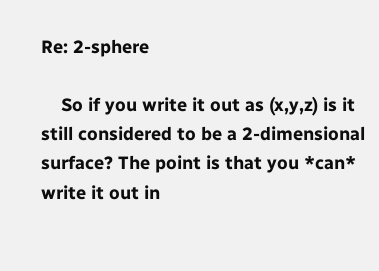Re: 2-sphere

    So if you write it out as (x,y,z) is it still considered to be a 2-dimensional surface? The point is that you *can* write it out in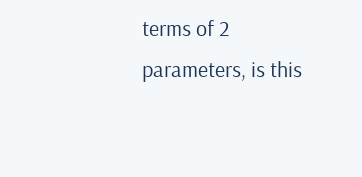terms of 2 parameters, is this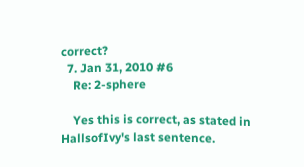correct?
  7. Jan 31, 2010 #6
    Re: 2-sphere

    Yes this is correct, as stated in HallsofIvy's last sentence.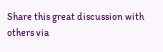Share this great discussion with others via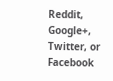Reddit, Google+, Twitter, or Facebook